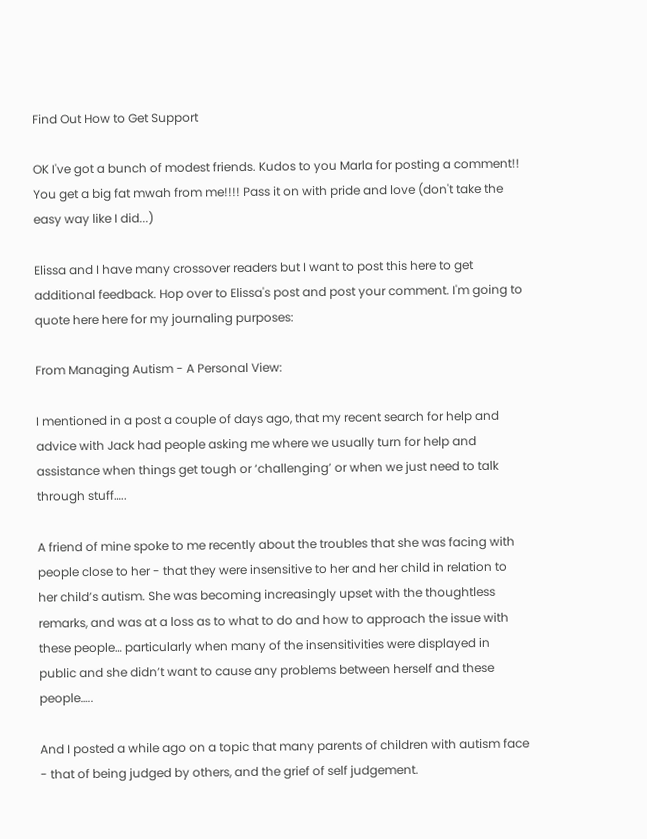Find Out How to Get Support

OK I've got a bunch of modest friends. Kudos to you Marla for posting a comment!! You get a big fat mwah from me!!!! Pass it on with pride and love (don't take the easy way like I did...)

Elissa and I have many crossover readers but I want to post this here to get additional feedback. Hop over to Elissa's post and post your comment. I'm going to quote here here for my journaling purposes:

From Managing Autism - A Personal View:

I mentioned in a post a couple of days ago, that my recent search for help and advice with Jack had people asking me where we usually turn for help and assistance when things get tough or ‘challenging’ or when we just need to talk through stuff…..

A friend of mine spoke to me recently about the troubles that she was facing with people close to her - that they were insensitive to her and her child in relation to her child’s autism. She was becoming increasingly upset with the thoughtless remarks, and was at a loss as to what to do and how to approach the issue with these people… particularly when many of the insensitivities were displayed in public and she didn’t want to cause any problems between herself and these people…..

And I posted a while ago on a topic that many parents of children with autism face - that of being judged by others, and the grief of self judgement.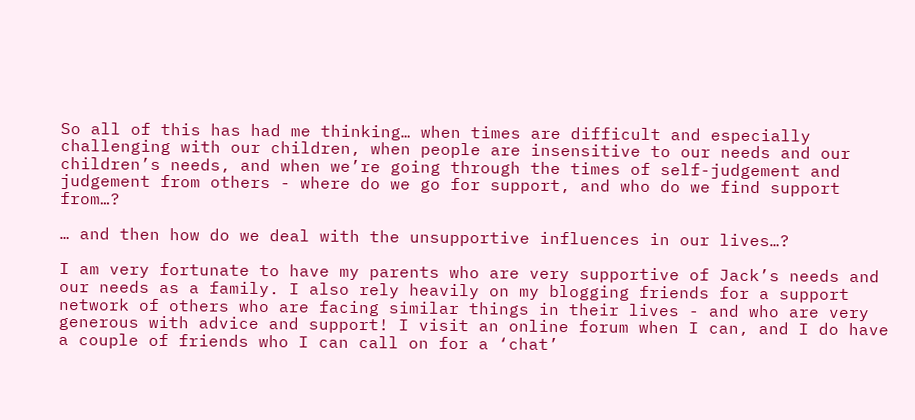So all of this has had me thinking… when times are difficult and especially challenging with our children, when people are insensitive to our needs and our children’s needs, and when we’re going through the times of self-judgement and judgement from others - where do we go for support, and who do we find support from…?

… and then how do we deal with the unsupportive influences in our lives…?

I am very fortunate to have my parents who are very supportive of Jack’s needs and our needs as a family. I also rely heavily on my blogging friends for a support network of others who are facing similar things in their lives - and who are very generous with advice and support! I visit an online forum when I can, and I do have a couple of friends who I can call on for a ‘chat’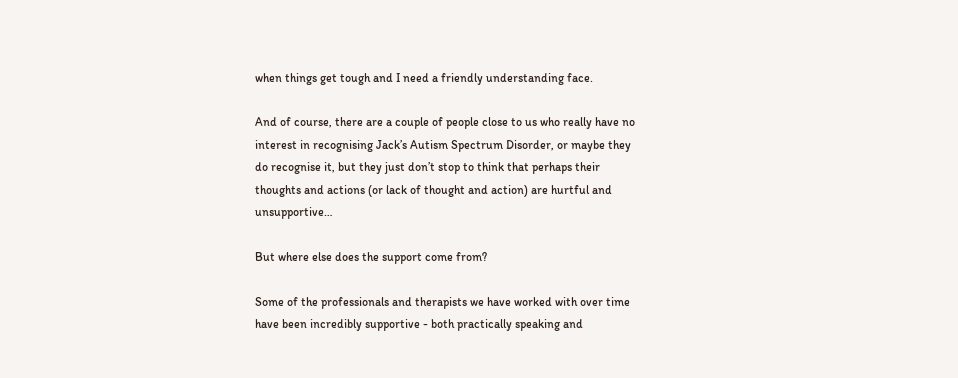when things get tough and I need a friendly understanding face.

And of course, there are a couple of people close to us who really have no interest in recognising Jack’s Autism Spectrum Disorder, or maybe they do recognise it, but they just don’t stop to think that perhaps their thoughts and actions (or lack of thought and action) are hurtful and unsupportive…

But where else does the support come from?

Some of the professionals and therapists we have worked with over time have been incredibly supportive - both practically speaking and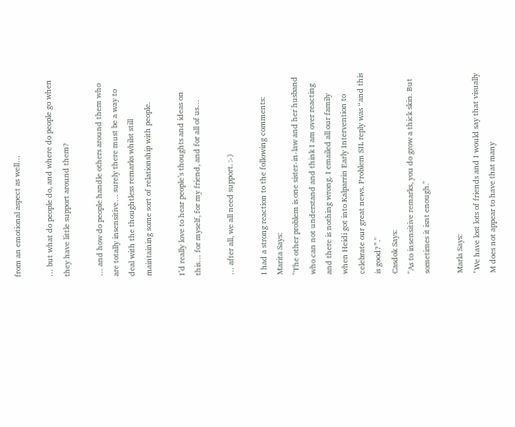from an emotional aspect as well…

… but what do people do, and where do people go when they have little support around them?

… and how do people handle others around them who are totally insensitive… surely there must be a way to deal with the thoughtless remarks whilst still maintaining some sort of relationship with people.

I’d really love to hear people’s thoughts and ideas on this… for myself, for my friend, and for all of us…

… after all, we all need support. :-)

I had a strong reaction to the following comments:
Marita Says:
"The other problem is one sister-in-law and her husband who can not understand and think I am over reacting and there is nothing wrong. I emailed all our family when Heidi got into Kalparrin Early Intervention to celebrate our great news. Problem SIL reply was “and this is good?”."
Casdok Says:
"As to insensitive remarks, you do grow a thick skin. But sometimes it isnt enough."

Marla Says:
"We have lost lots of friends and I would say that visually M does not appear to have that many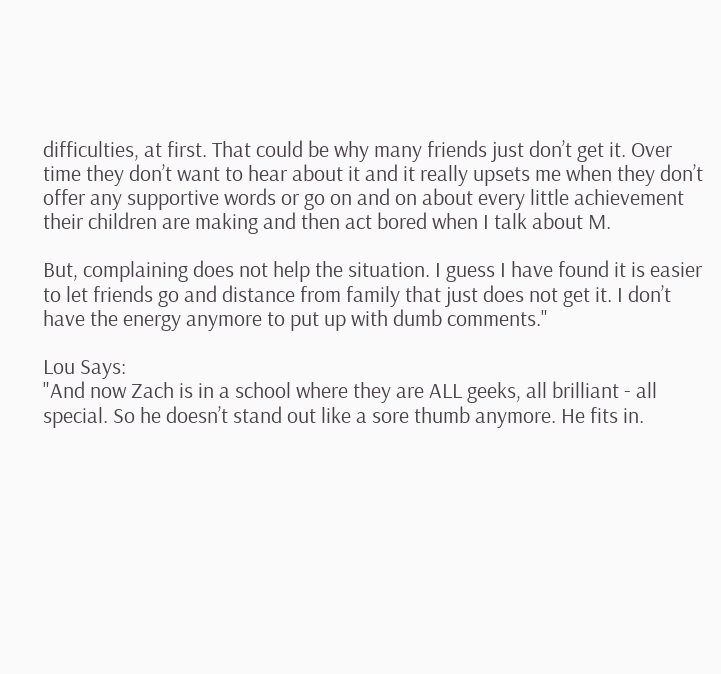difficulties, at first. That could be why many friends just don’t get it. Over time they don’t want to hear about it and it really upsets me when they don’t offer any supportive words or go on and on about every little achievement their children are making and then act bored when I talk about M.

But, complaining does not help the situation. I guess I have found it is easier to let friends go and distance from family that just does not get it. I don’t have the energy anymore to put up with dumb comments."

Lou Says:
"And now Zach is in a school where they are ALL geeks, all brilliant - all special. So he doesn’t stand out like a sore thumb anymore. He fits in.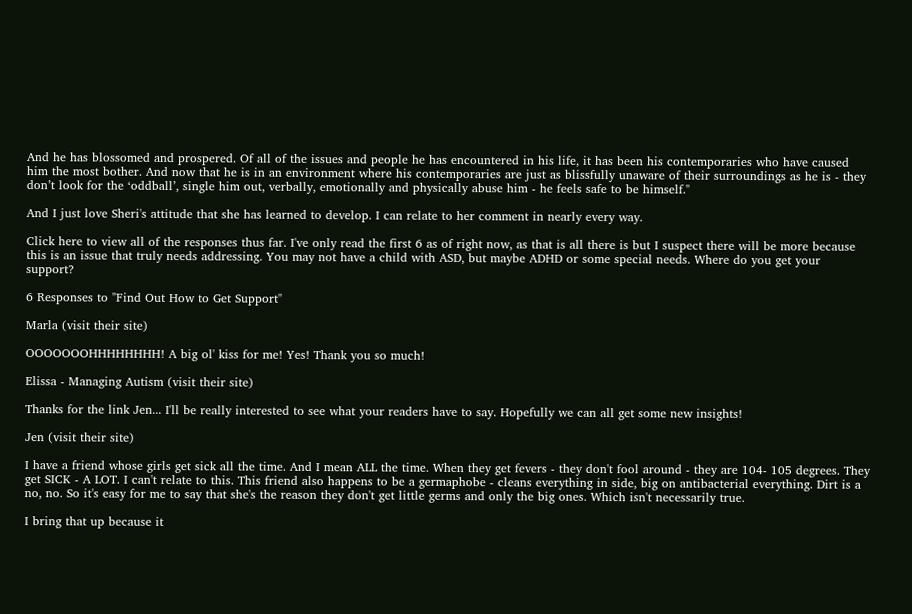And he has blossomed and prospered. Of all of the issues and people he has encountered in his life, it has been his contemporaries who have caused him the most bother. And now that he is in an environment where his contemporaries are just as blissfully unaware of their surroundings as he is - they don’t look for the ‘oddball’, single him out, verbally, emotionally and physically abuse him - he feels safe to be himself."

And I just love Sheri's attitude that she has learned to develop. I can relate to her comment in nearly every way.

Click here to view all of the responses thus far. I've only read the first 6 as of right now, as that is all there is but I suspect there will be more because this is an issue that truly needs addressing. You may not have a child with ASD, but maybe ADHD or some special needs. Where do you get your support?

6 Responses to "Find Out How to Get Support"

Marla (visit their site)

OOOOOOOHHHHHHHH! A big ol' kiss for me! Yes! Thank you so much!

Elissa - Managing Autism (visit their site)

Thanks for the link Jen... I'll be really interested to see what your readers have to say. Hopefully we can all get some new insights!

Jen (visit their site)

I have a friend whose girls get sick all the time. And I mean ALL the time. When they get fevers - they don't fool around - they are 104- 105 degrees. They get SICK - A LOT. I can't relate to this. This friend also happens to be a germaphobe - cleans everything in side, big on antibacterial everything. Dirt is a no, no. So it's easy for me to say that she's the reason they don't get little germs and only the big ones. Which isn't necessarily true.

I bring that up because it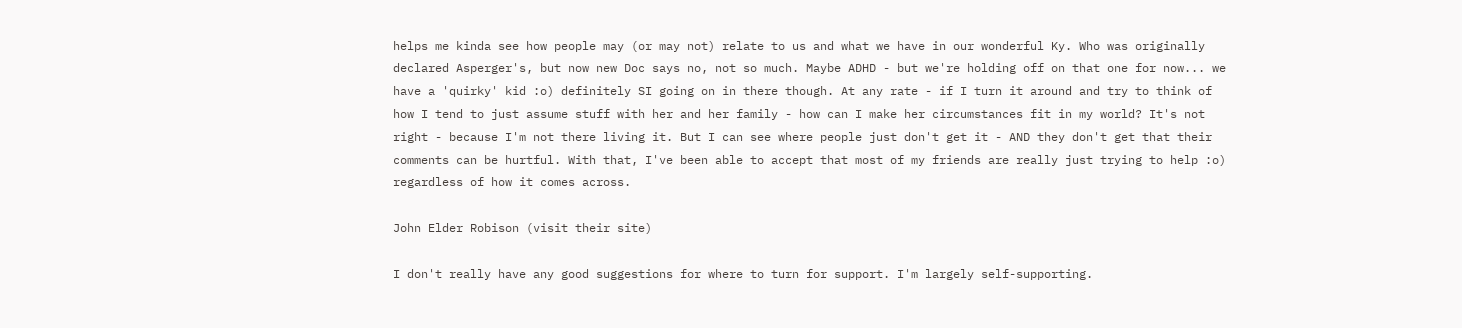helps me kinda see how people may (or may not) relate to us and what we have in our wonderful Ky. Who was originally declared Asperger's, but now new Doc says no, not so much. Maybe ADHD - but we're holding off on that one for now... we have a 'quirky' kid :o) definitely SI going on in there though. At any rate - if I turn it around and try to think of how I tend to just assume stuff with her and her family - how can I make her circumstances fit in my world? It's not right - because I'm not there living it. But I can see where people just don't get it - AND they don't get that their comments can be hurtful. With that, I've been able to accept that most of my friends are really just trying to help :o) regardless of how it comes across.

John Elder Robison (visit their site)

I don't really have any good suggestions for where to turn for support. I'm largely self-supporting.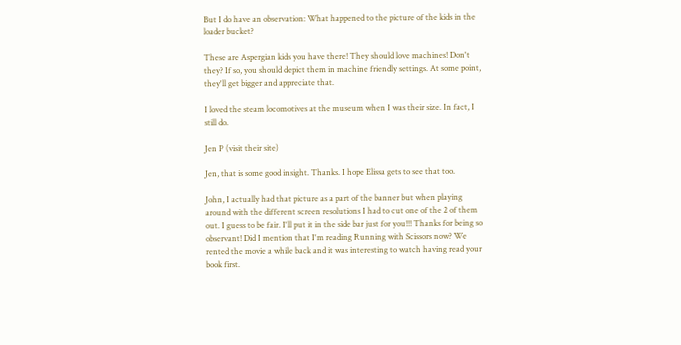But I do have an observation: What happened to the picture of the kids in the loader bucket?

These are Aspergian kids you have there! They should love machines! Don't they? If so, you should depict them in machine friendly settings. At some point, they'll get bigger and appreciate that.

I loved the steam locomotives at the museum when I was their size. In fact, I still do.

Jen P (visit their site)

Jen, that is some good insight. Thanks. I hope Elissa gets to see that too.

John, I actually had that picture as a part of the banner but when playing around with the different screen resolutions I had to cut one of the 2 of them out. I guess to be fair. I'll put it in the side bar just for you!!! Thanks for being so observant! Did I mention that I'm reading Running with Scissors now? We rented the movie a while back and it was interesting to watch having read your book first.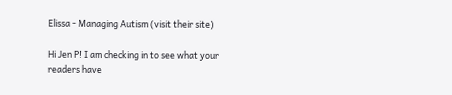Elissa - Managing Autism (visit their site)

Hi Jen P! I am checking in to see what your readers have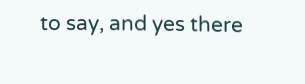to say, and yes there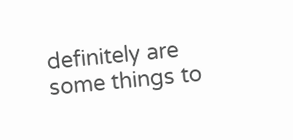definitely are some things to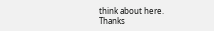think about here.
Thanks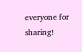everyone for sharing!